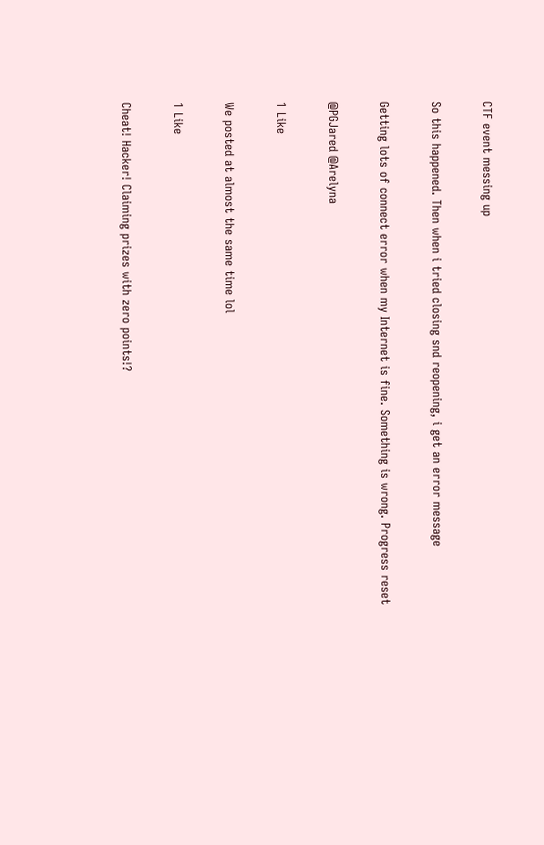CTF event messing up

So this happened. Then when i tried closing snd reopening, i get an error message

Getting lots of connect error when my Internet is fine. Something is wrong. Progress reset

@PGJared @Arelyna

1 Like

We posted at almost the same time lol

1 Like

Cheat! Hacker! Claiming prizes with zero points!?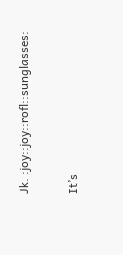Jk. :joy::joy::rofl::sunglasses:

It’s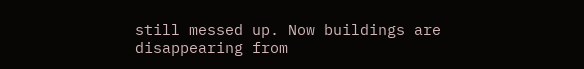still messed up. Now buildings are disappearing from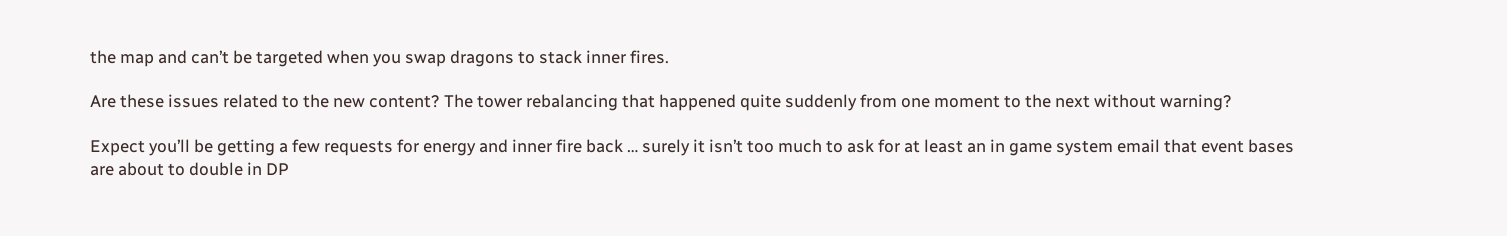the map and can’t be targeted when you swap dragons to stack inner fires.

Are these issues related to the new content? The tower rebalancing that happened quite suddenly from one moment to the next without warning?

Expect you’ll be getting a few requests for energy and inner fire back … surely it isn’t too much to ask for at least an in game system email that event bases are about to double in DP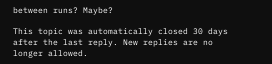between runs? Maybe?

This topic was automatically closed 30 days after the last reply. New replies are no longer allowed.